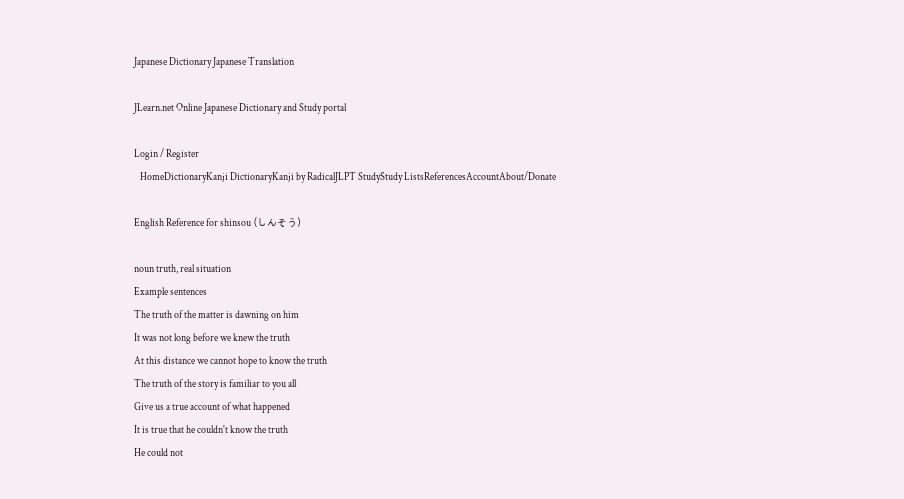Japanese Dictionary Japanese Translation

JLearn.net Online Japanese Dictionary and Study portal

Login / Register
   HomeDictionaryKanji DictionaryKanji by RadicalJLPT StudyStudy ListsReferencesAccountAbout/Donate

English Reference for shinsou (しんそう)

noun truth, real situation
Example sentences
The truth of the matter is dawning on him
It was not long before we knew the truth
At this distance we cannot hope to know the truth
The truth of the story is familiar to you all
Give us a true account of what happened
It is true that he couldn't know the truth
He could not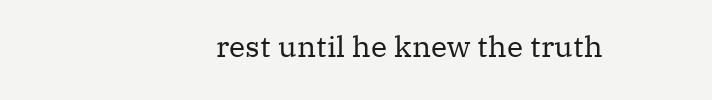rest until he knew the truth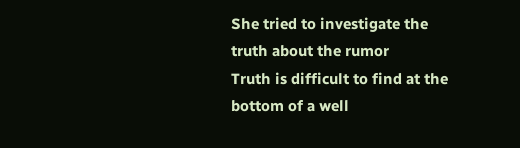She tried to investigate the truth about the rumor
Truth is difficult to find at the bottom of a well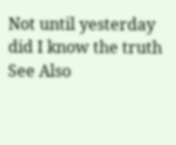Not until yesterday did I know the truth
See Also